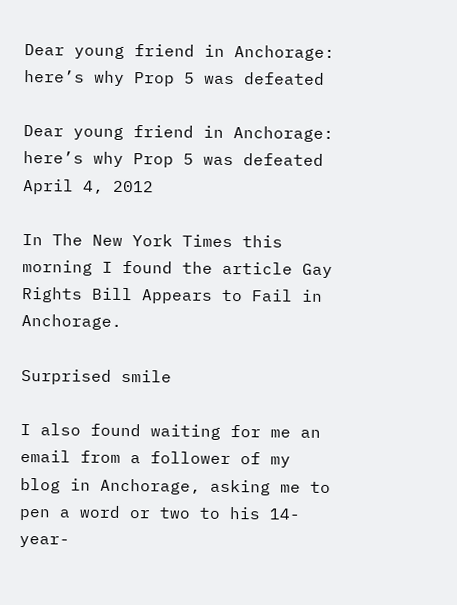Dear young friend in Anchorage: here’s why Prop 5 was defeated

Dear young friend in Anchorage: here’s why Prop 5 was defeated April 4, 2012

In The New York Times this morning I found the article Gay Rights Bill Appears to Fail in Anchorage.

Surprised smile

I also found waiting for me an email from a follower of my blog in Anchorage, asking me to pen a word or two to his 14-year-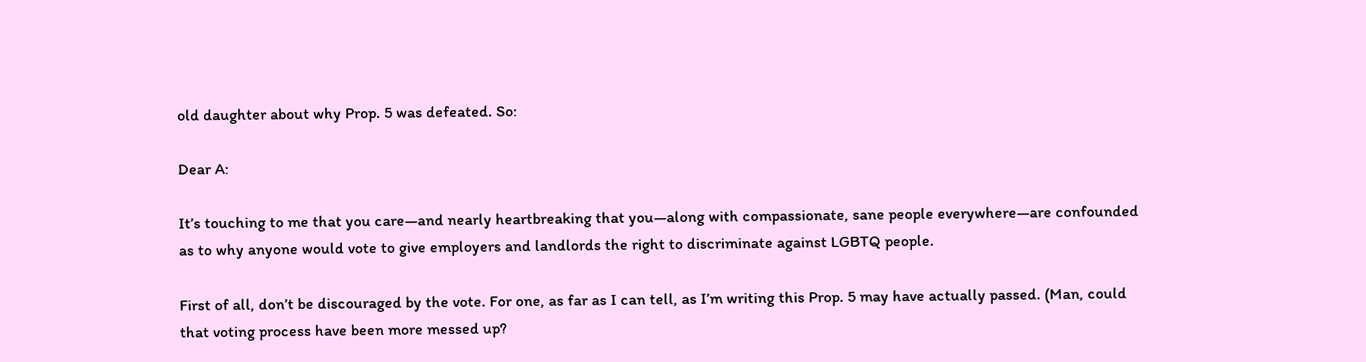old daughter about why Prop. 5 was defeated. So:

Dear A:

It’s touching to me that you care—and nearly heartbreaking that you—along with compassionate, sane people everywhere—are confounded as to why anyone would vote to give employers and landlords the right to discriminate against LGBTQ people.

First of all, don’t be discouraged by the vote. For one, as far as I can tell, as I’m writing this Prop. 5 may have actually passed. (Man, could that voting process have been more messed up?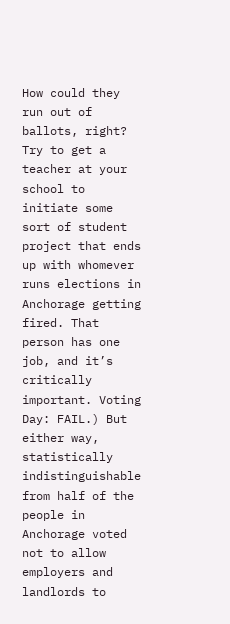How could they run out of ballots, right? Try to get a teacher at your school to initiate some sort of student project that ends up with whomever runs elections in Anchorage getting fired. That person has one job, and it’s critically important. Voting Day: FAIL.) But either way, statistically indistinguishable from half of the people in Anchorage voted not to allow employers and landlords to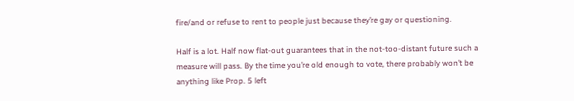fire/and or refuse to rent to people just because they’re gay or questioning.

Half is a lot. Half now flat-out guarantees that in the not-too-distant future such a measure will pass. By the time you’re old enough to vote, there probably won’t be anything like Prop. 5 left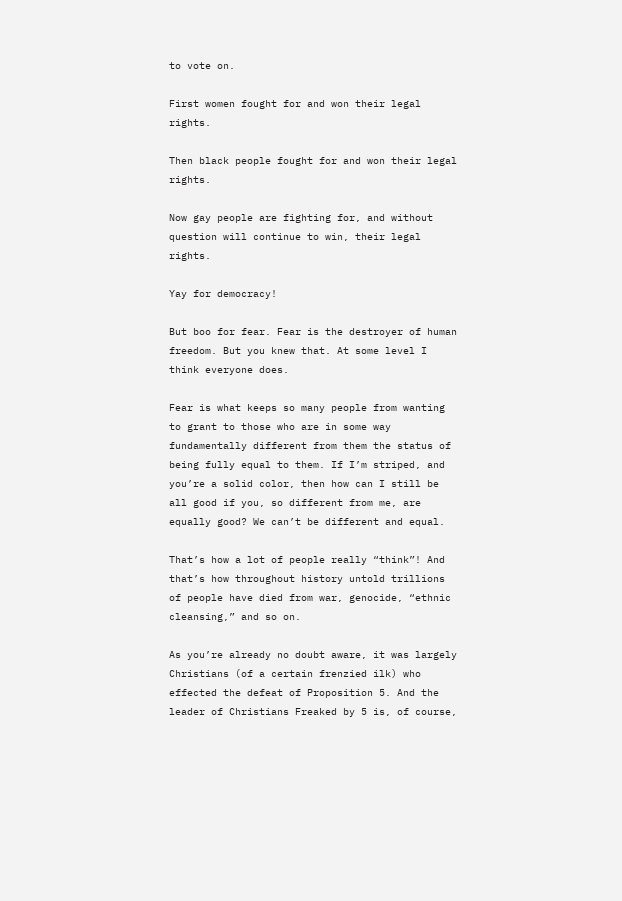to vote on.

First women fought for and won their legal rights.

Then black people fought for and won their legal rights.

Now gay people are fighting for, and without question will continue to win, their legal rights.

Yay for democracy!

But boo for fear. Fear is the destroyer of human freedom. But you knew that. At some level I think everyone does.

Fear is what keeps so many people from wanting to grant to those who are in some way fundamentally different from them the status of being fully equal to them. If I’m striped, and you’re a solid color, then how can I still be all good if you, so different from me, are equally good? We can’t be different and equal.

That’s how a lot of people really “think”! And that’s how throughout history untold trillions of people have died from war, genocide, “ethnic cleansing,” and so on.

As you’re already no doubt aware, it was largely Christians (of a certain frenzied ilk) who effected the defeat of Proposition 5. And the leader of Christians Freaked by 5 is, of course,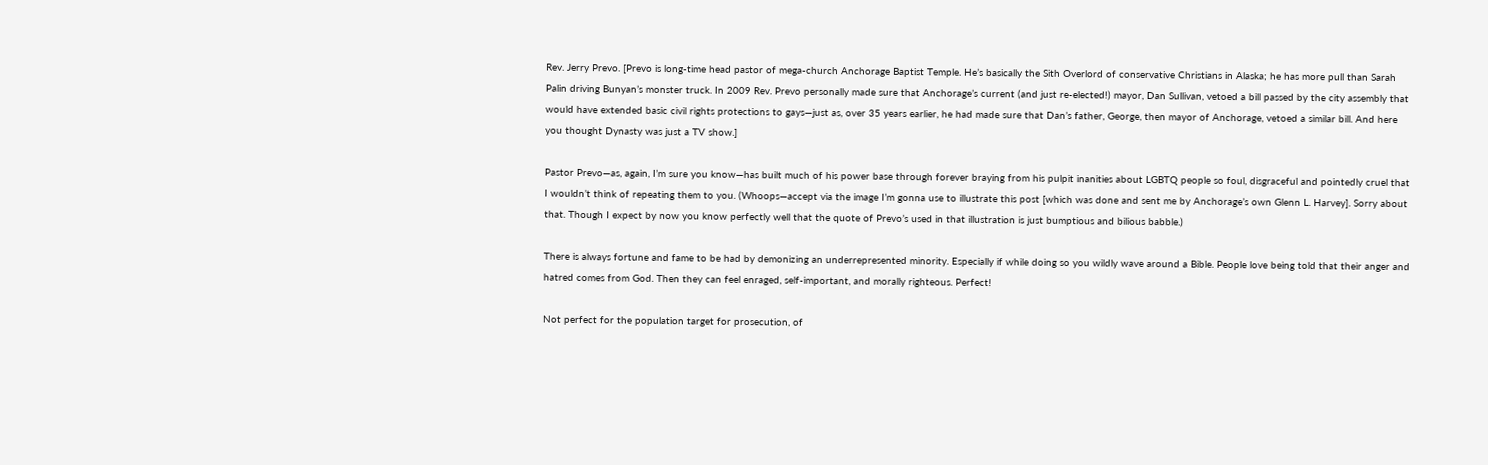Rev. Jerry Prevo. [Prevo is long-time head pastor of mega-church Anchorage Baptist Temple. He’s basically the Sith Overlord of conservative Christians in Alaska; he has more pull than Sarah Palin driving Bunyan’s monster truck. In 2009 Rev. Prevo personally made sure that Anchorage’s current (and just re-elected!) mayor, Dan Sullivan, vetoed a bill passed by the city assembly that would have extended basic civil rights protections to gays—just as, over 35 years earlier, he had made sure that Dan’s father, George, then mayor of Anchorage, vetoed a similar bill. And here you thought Dynasty was just a TV show.]

Pastor Prevo—as, again, I’m sure you know—has built much of his power base through forever braying from his pulpit inanities about LGBTQ people so foul, disgraceful and pointedly cruel that I wouldn’t think of repeating them to you. (Whoops—accept via the image I’m gonna use to illustrate this post [which was done and sent me by Anchorage’s own Glenn L. Harvey]. Sorry about that. Though I expect by now you know perfectly well that the quote of Prevo’s used in that illustration is just bumptious and bilious babble.)

There is always fortune and fame to be had by demonizing an underrepresented minority. Especially if while doing so you wildly wave around a Bible. People love being told that their anger and hatred comes from God. Then they can feel enraged, self-important, and morally righteous. Perfect!

Not perfect for the population target for prosecution, of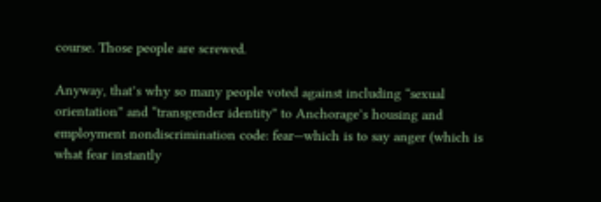course. Those people are screwed.

Anyway, that’s why so many people voted against including “sexual orientation” and “transgender identity” to Anchorage’s housing and employment nondiscrimination code: fear—which is to say anger (which is what fear instantly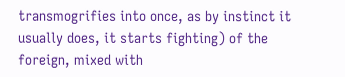transmogrifies into once, as by instinct it usually does, it starts fighting) of the foreign, mixed with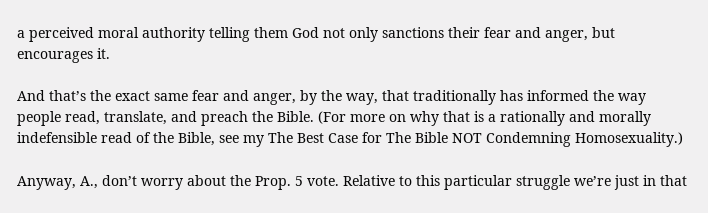a perceived moral authority telling them God not only sanctions their fear and anger, but encourages it.

And that’s the exact same fear and anger, by the way, that traditionally has informed the way people read, translate, and preach the Bible. (For more on why that is a rationally and morally indefensible read of the Bible, see my The Best Case for The Bible NOT Condemning Homosexuality.)

Anyway, A., don’t worry about the Prop. 5 vote. Relative to this particular struggle we’re just in that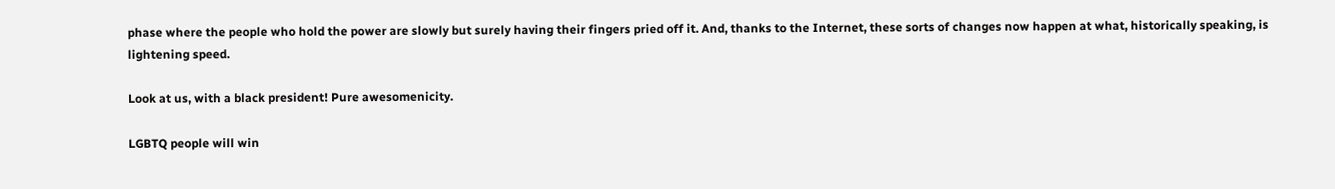phase where the people who hold the power are slowly but surely having their fingers pried off it. And, thanks to the Internet, these sorts of changes now happen at what, historically speaking, is lightening speed.

Look at us, with a black president! Pure awesomenicity.

LGBTQ people will win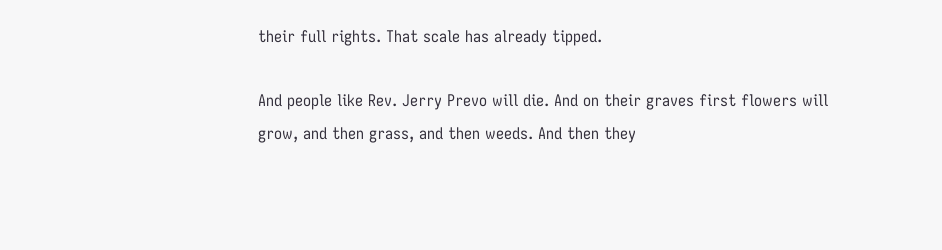their full rights. That scale has already tipped.

And people like Rev. Jerry Prevo will die. And on their graves first flowers will grow, and then grass, and then weeds. And then they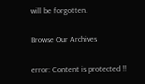will be forgotten.

Browse Our Archives

error: Content is protected !!